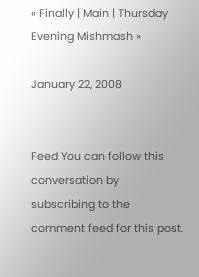« Finally | Main | Thursday Evening Mishmash »

January 22, 2008


Feed You can follow this conversation by subscribing to the comment feed for this post.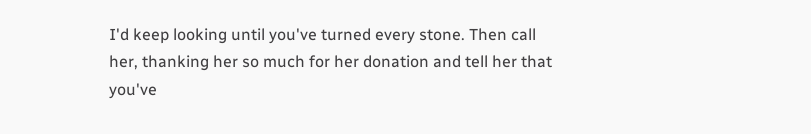I'd keep looking until you've turned every stone. Then call her, thanking her so much for her donation and tell her that you've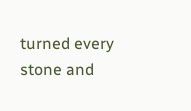turned every stone and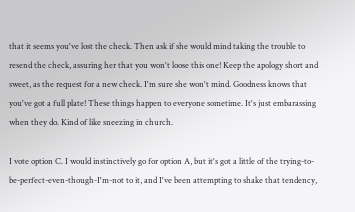that it seems you've lost the check. Then ask if she would mind taking the trouble to resend the check, assuring her that you won't loose this one! Keep the apology short and sweet, as the request for a new check. I'm sure she won't mind. Goodness knows that you've got a full plate! These things happen to everyone sometime. It's just embarassing when they do. Kind of like sneezing in church.

I vote option C. I would instinctively go for option A, but it's got a little of the trying-to-be-perfect-even-though-I'm-not to it, and I've been attempting to shake that tendency,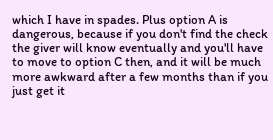which I have in spades. Plus option A is dangerous, because if you don't find the check the giver will know eventually and you'll have to move to option C then, and it will be much more awkward after a few months than if you just get it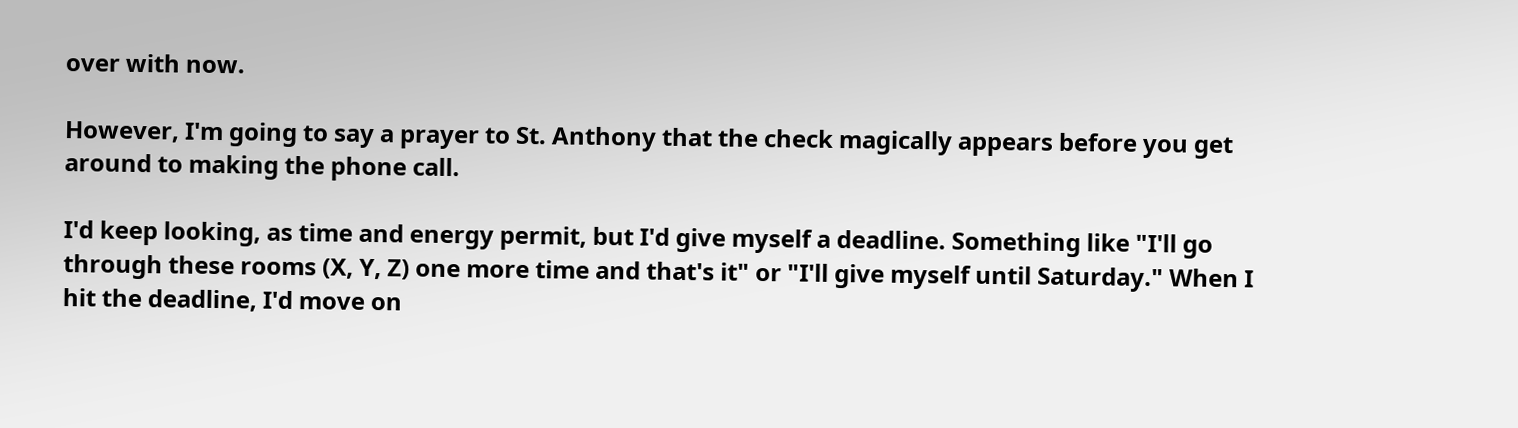over with now.

However, I'm going to say a prayer to St. Anthony that the check magically appears before you get around to making the phone call.

I'd keep looking, as time and energy permit, but I'd give myself a deadline. Something like "I'll go through these rooms (X, Y, Z) one more time and that's it" or "I'll give myself until Saturday." When I hit the deadline, I'd move on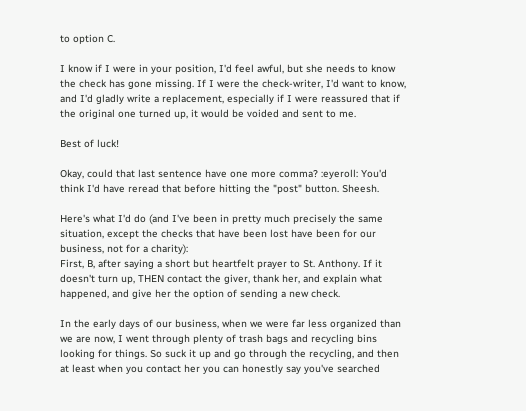to option C.

I know if I were in your position, I'd feel awful, but she needs to know the check has gone missing. If I were the check-writer, I'd want to know, and I'd gladly write a replacement, especially if I were reassured that if the original one turned up, it would be voided and sent to me.

Best of luck!

Okay, could that last sentence have one more comma? :eyeroll: You'd think I'd have reread that before hitting the "post" button. Sheesh.

Here's what I'd do (and I've been in pretty much precisely the same situation, except the checks that have been lost have been for our business, not for a charity):
First, B, after saying a short but heartfelt prayer to St. Anthony. If it doesn't turn up, THEN contact the giver, thank her, and explain what happened, and give her the option of sending a new check.

In the early days of our business, when we were far less organized than we are now, I went through plenty of trash bags and recycling bins looking for things. So suck it up and go through the recycling, and then at least when you contact her you can honestly say you've searched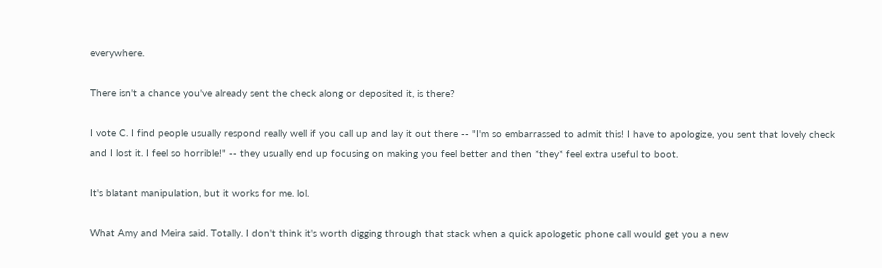everywhere.

There isn't a chance you've already sent the check along or deposited it, is there?

I vote C. I find people usually respond really well if you call up and lay it out there -- "I'm so embarrassed to admit this! I have to apologize, you sent that lovely check and I lost it. I feel so horrible!" -- they usually end up focusing on making you feel better and then *they* feel extra useful to boot.

It's blatant manipulation, but it works for me. lol.

What Amy and Meira said. Totally. I don't think it's worth digging through that stack when a quick apologetic phone call would get you a new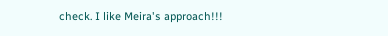check. I like Meira's approach!!!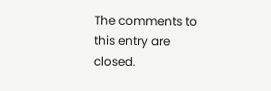The comments to this entry are closed.